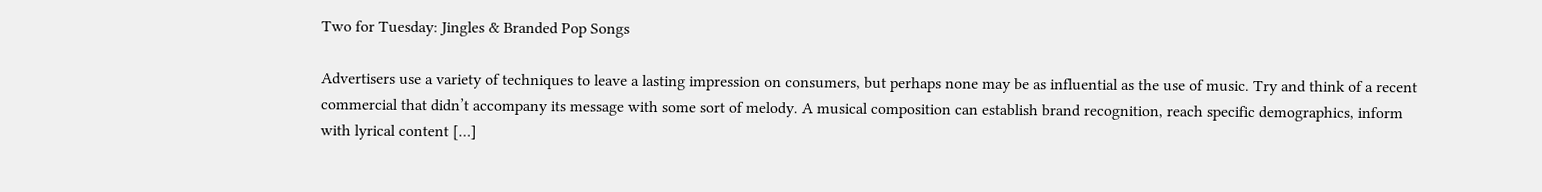Two for Tuesday: Jingles & Branded Pop Songs

Advertisers use a variety of techniques to leave a lasting impression on consumers, but perhaps none may be as influential as the use of music. Try and think of a recent commercial that didn’t accompany its message with some sort of melody. A musical composition can establish brand recognition, reach specific demographics, inform with lyrical content […]